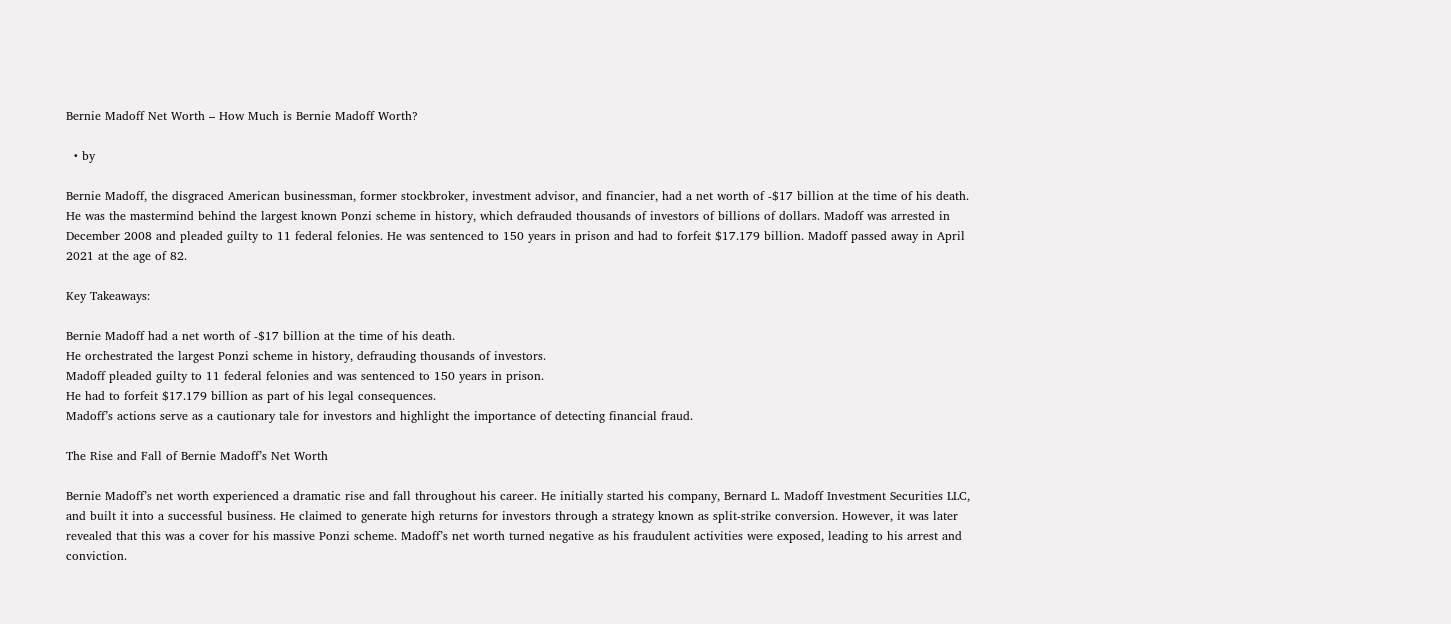Bernie Madoff Net Worth – How Much is Bernie Madoff Worth?

  • by

Bernie Madoff, the disgraced American businessman, former stockbroker, investment advisor, and financier, had a net worth of -$17 billion at the time of his death. He was the mastermind behind the largest known Ponzi scheme in history, which defrauded thousands of investors of billions of dollars. Madoff was arrested in December 2008 and pleaded guilty to 11 federal felonies. He was sentenced to 150 years in prison and had to forfeit $17.179 billion. Madoff passed away in April 2021 at the age of 82.

Key Takeaways:

Bernie Madoff had a net worth of -$17 billion at the time of his death.
He orchestrated the largest Ponzi scheme in history, defrauding thousands of investors.
Madoff pleaded guilty to 11 federal felonies and was sentenced to 150 years in prison.
He had to forfeit $17.179 billion as part of his legal consequences.
Madoff’s actions serve as a cautionary tale for investors and highlight the importance of detecting financial fraud.

The Rise and Fall of Bernie Madoff’s Net Worth

Bernie Madoff’s net worth experienced a dramatic rise and fall throughout his career. He initially started his company, Bernard L. Madoff Investment Securities LLC, and built it into a successful business. He claimed to generate high returns for investors through a strategy known as split-strike conversion. However, it was later revealed that this was a cover for his massive Ponzi scheme. Madoff’s net worth turned negative as his fraudulent activities were exposed, leading to his arrest and conviction.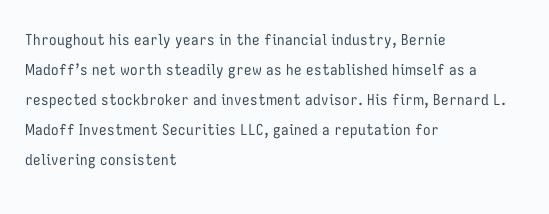Throughout his early years in the financial industry, Bernie Madoff’s net worth steadily grew as he established himself as a respected stockbroker and investment advisor. His firm, Bernard L. Madoff Investment Securities LLC, gained a reputation for delivering consistent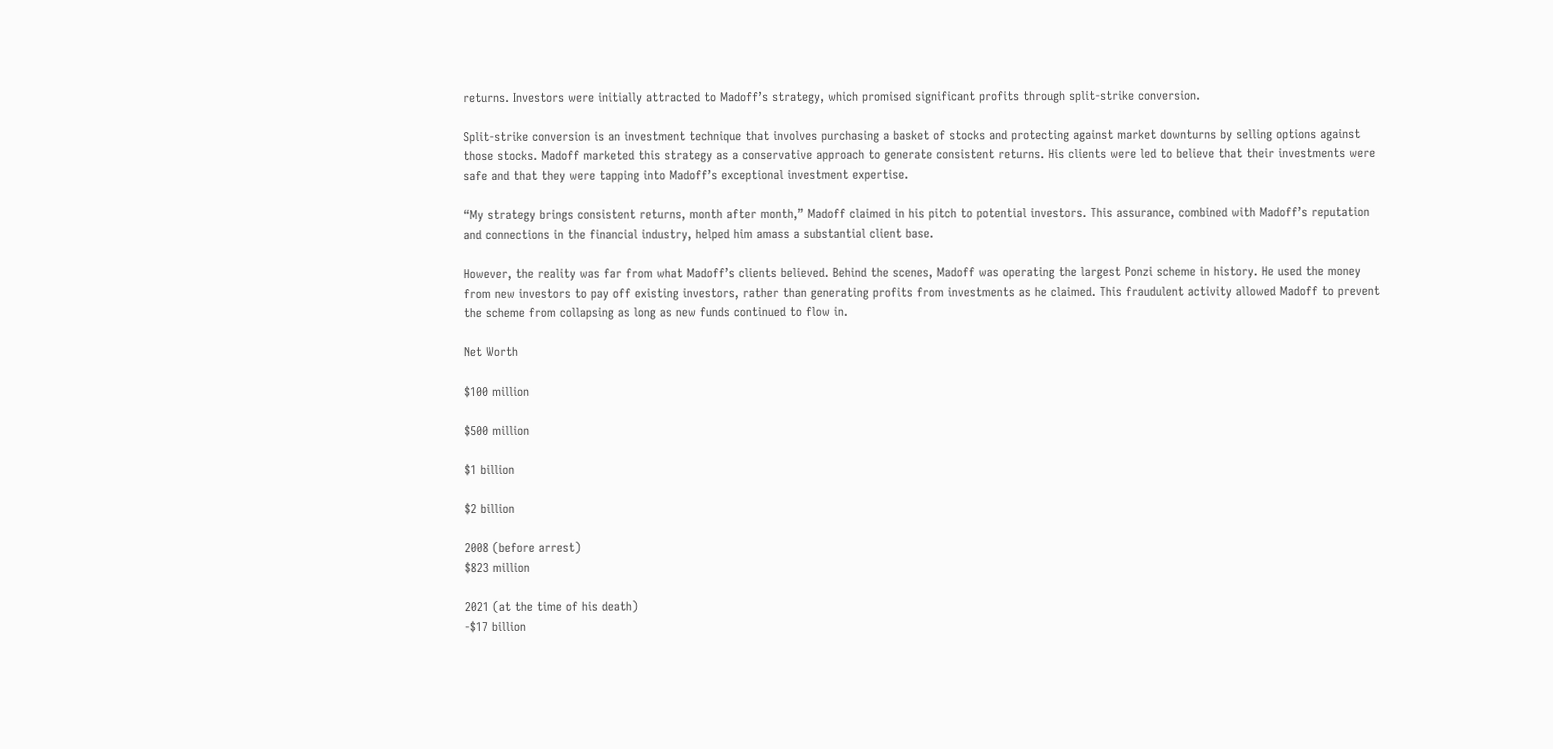returns. Investors were initially attracted to Madoff’s strategy, which promised significant profits through split-strike conversion.

Split-strike conversion is an investment technique that involves purchasing a basket of stocks and protecting against market downturns by selling options against those stocks. Madoff marketed this strategy as a conservative approach to generate consistent returns. His clients were led to believe that their investments were safe and that they were tapping into Madoff’s exceptional investment expertise.

“My strategy brings consistent returns, month after month,” Madoff claimed in his pitch to potential investors. This assurance, combined with Madoff’s reputation and connections in the financial industry, helped him amass a substantial client base.

However, the reality was far from what Madoff’s clients believed. Behind the scenes, Madoff was operating the largest Ponzi scheme in history. He used the money from new investors to pay off existing investors, rather than generating profits from investments as he claimed. This fraudulent activity allowed Madoff to prevent the scheme from collapsing as long as new funds continued to flow in.

Net Worth

$100 million

$500 million

$1 billion

$2 billion

2008 (before arrest)
$823 million

2021 (at the time of his death)
-$17 billion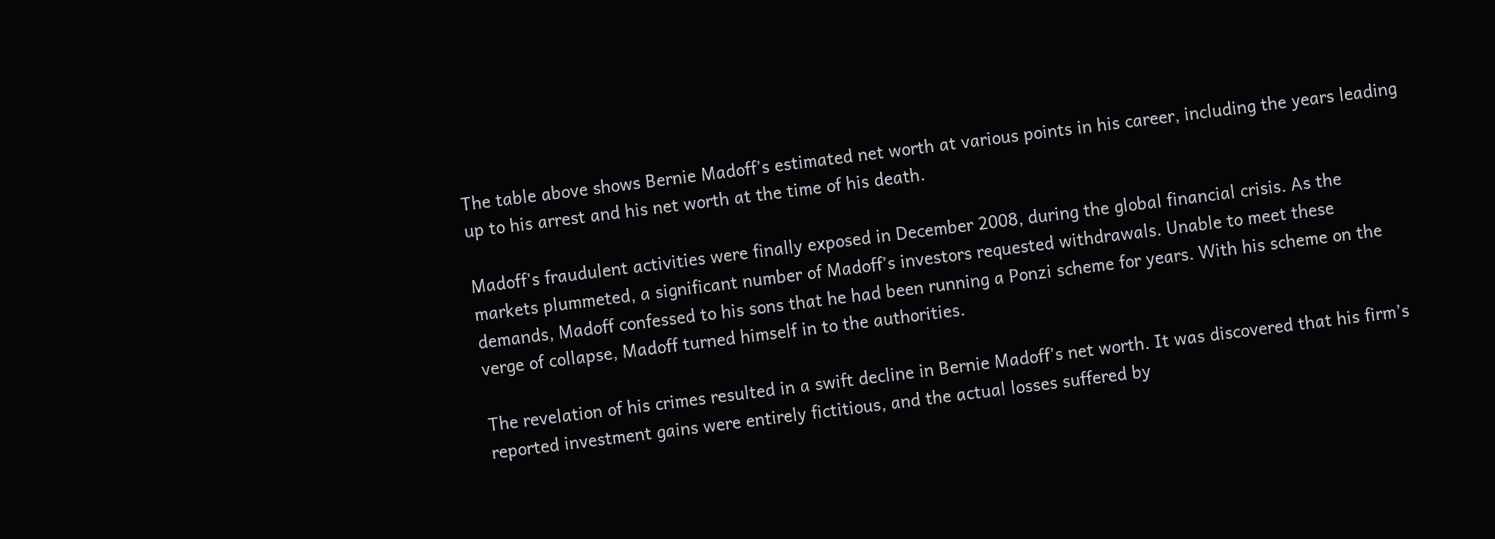The table above shows Bernie Madoff’s estimated net worth at various points in his career, including the years leading up to his arrest and his net worth at the time of his death.

Madoff’s fraudulent activities were finally exposed in December 2008, during the global financial crisis. As the markets plummeted, a significant number of Madoff’s investors requested withdrawals. Unable to meet these demands, Madoff confessed to his sons that he had been running a Ponzi scheme for years. With his scheme on the verge of collapse, Madoff turned himself in to the authorities.

The revelation of his crimes resulted in a swift decline in Bernie Madoff’s net worth. It was discovered that his firm’s reported investment gains were entirely fictitious, and the actual losses suffered by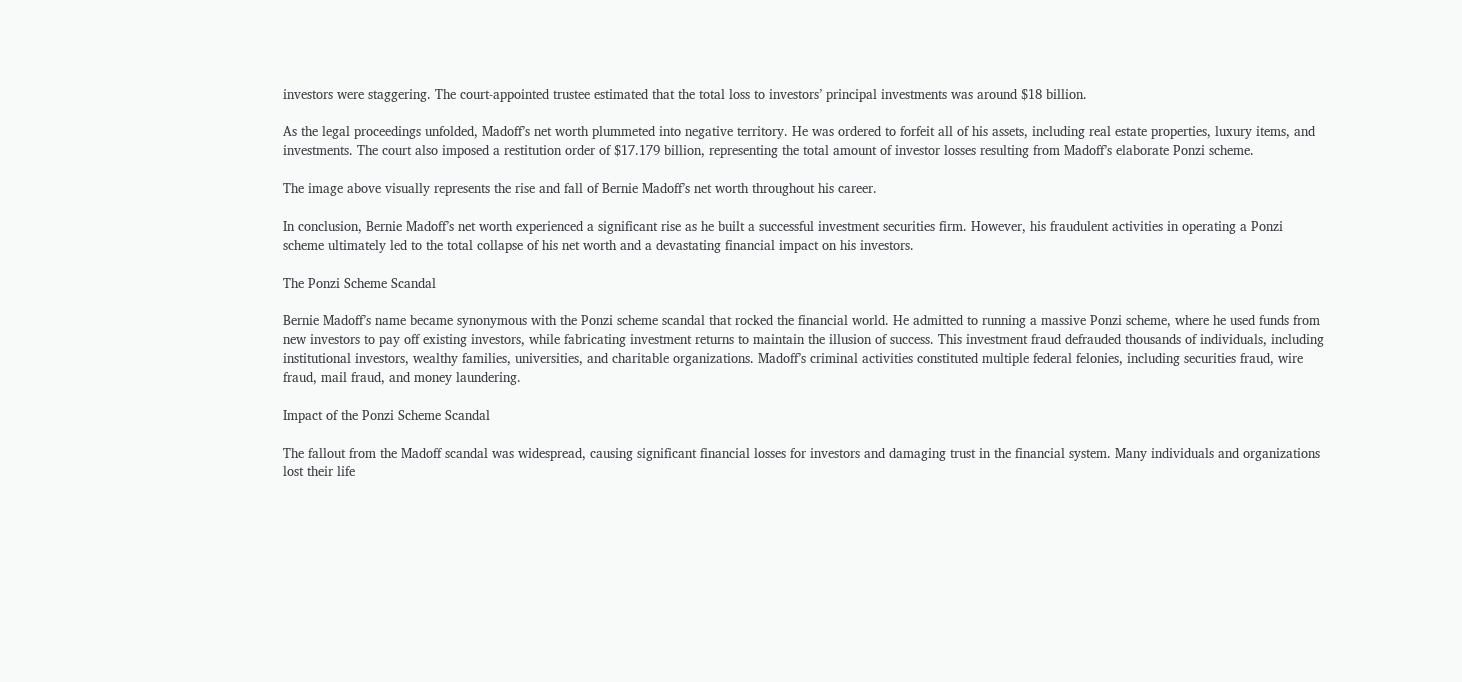investors were staggering. The court-appointed trustee estimated that the total loss to investors’ principal investments was around $18 billion.

As the legal proceedings unfolded, Madoff’s net worth plummeted into negative territory. He was ordered to forfeit all of his assets, including real estate properties, luxury items, and investments. The court also imposed a restitution order of $17.179 billion, representing the total amount of investor losses resulting from Madoff’s elaborate Ponzi scheme.

The image above visually represents the rise and fall of Bernie Madoff’s net worth throughout his career.

In conclusion, Bernie Madoff’s net worth experienced a significant rise as he built a successful investment securities firm. However, his fraudulent activities in operating a Ponzi scheme ultimately led to the total collapse of his net worth and a devastating financial impact on his investors.

The Ponzi Scheme Scandal

Bernie Madoff’s name became synonymous with the Ponzi scheme scandal that rocked the financial world. He admitted to running a massive Ponzi scheme, where he used funds from new investors to pay off existing investors, while fabricating investment returns to maintain the illusion of success. This investment fraud defrauded thousands of individuals, including institutional investors, wealthy families, universities, and charitable organizations. Madoff’s criminal activities constituted multiple federal felonies, including securities fraud, wire fraud, mail fraud, and money laundering.

Impact of the Ponzi Scheme Scandal

The fallout from the Madoff scandal was widespread, causing significant financial losses for investors and damaging trust in the financial system. Many individuals and organizations lost their life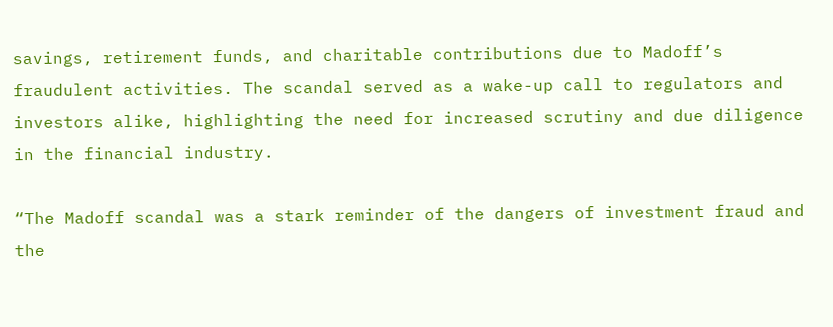savings, retirement funds, and charitable contributions due to Madoff’s fraudulent activities. The scandal served as a wake-up call to regulators and investors alike, highlighting the need for increased scrutiny and due diligence in the financial industry.

“The Madoff scandal was a stark reminder of the dangers of investment fraud and the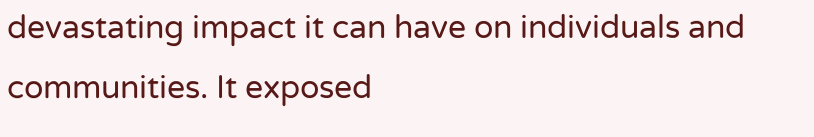devastating impact it can have on individuals and communities. It exposed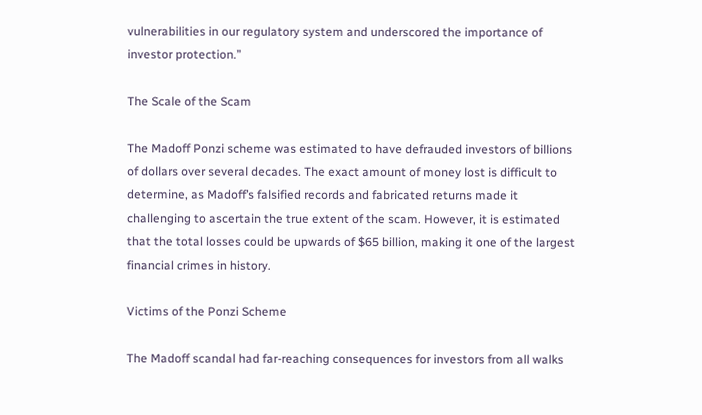vulnerabilities in our regulatory system and underscored the importance of investor protection.”

The Scale of the Scam

The Madoff Ponzi scheme was estimated to have defrauded investors of billions of dollars over several decades. The exact amount of money lost is difficult to determine, as Madoff’s falsified records and fabricated returns made it challenging to ascertain the true extent of the scam. However, it is estimated that the total losses could be upwards of $65 billion, making it one of the largest financial crimes in history.

Victims of the Ponzi Scheme

The Madoff scandal had far-reaching consequences for investors from all walks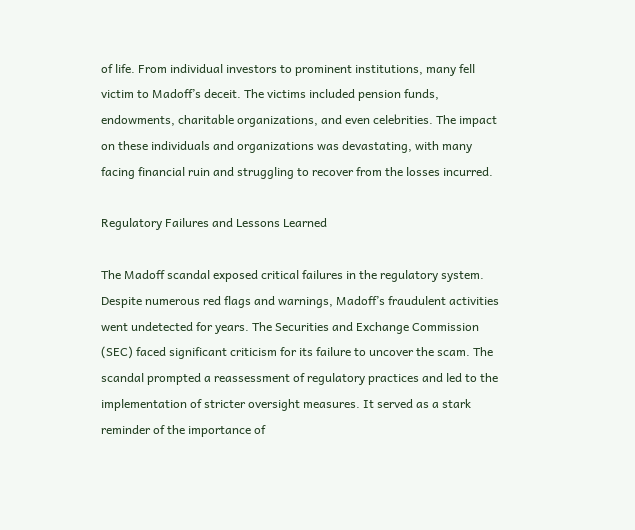of life. From individual investors to prominent institutions, many fell victim to Madoff’s deceit. The victims included pension funds, endowments, charitable organizations, and even celebrities. The impact on these individuals and organizations was devastating, with many facing financial ruin and struggling to recover from the losses incurred.

Regulatory Failures and Lessons Learned

The Madoff scandal exposed critical failures in the regulatory system. Despite numerous red flags and warnings, Madoff’s fraudulent activities went undetected for years. The Securities and Exchange Commission (SEC) faced significant criticism for its failure to uncover the scam. The scandal prompted a reassessment of regulatory practices and led to the implementation of stricter oversight measures. It served as a stark reminder of the importance of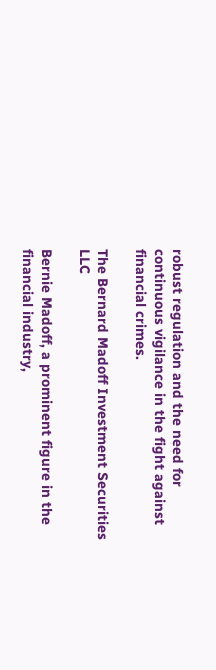robust regulation and the need for continuous vigilance in the fight against financial crimes.

The Bernard Madoff Investment Securities LLC

Bernie Madoff, a prominent figure in the financial industry,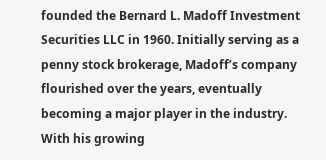founded the Bernard L. Madoff Investment Securities LLC in 1960. Initially serving as a penny stock brokerage, Madoff’s company flourished over the years, eventually becoming a major player in the industry. With his growing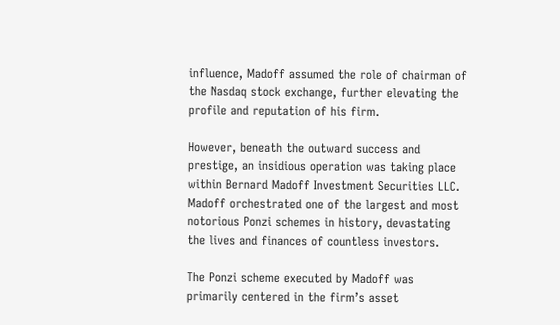influence, Madoff assumed the role of chairman of the Nasdaq stock exchange, further elevating the profile and reputation of his firm.

However, beneath the outward success and prestige, an insidious operation was taking place within Bernard Madoff Investment Securities LLC. Madoff orchestrated one of the largest and most notorious Ponzi schemes in history, devastating the lives and finances of countless investors.

The Ponzi scheme executed by Madoff was primarily centered in the firm’s asset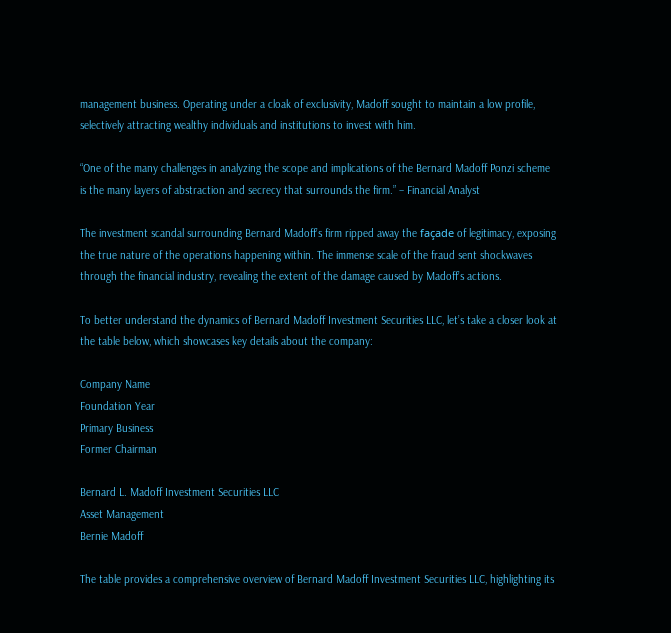management business. Operating under a cloak of exclusivity, Madoff sought to maintain a low profile, selectively attracting wealthy individuals and institutions to invest with him.

“One of the many challenges in analyzing the scope and implications of the Bernard Madoff Ponzi scheme is the many layers of abstraction and secrecy that surrounds the firm.” – Financial Analyst

The investment scandal surrounding Bernard Madoff’s firm ripped away the façade of legitimacy, exposing the true nature of the operations happening within. The immense scale of the fraud sent shockwaves through the financial industry, revealing the extent of the damage caused by Madoff’s actions.

To better understand the dynamics of Bernard Madoff Investment Securities LLC, let’s take a closer look at the table below, which showcases key details about the company:

Company Name
Foundation Year
Primary Business
Former Chairman

Bernard L. Madoff Investment Securities LLC
Asset Management
Bernie Madoff

The table provides a comprehensive overview of Bernard Madoff Investment Securities LLC, highlighting its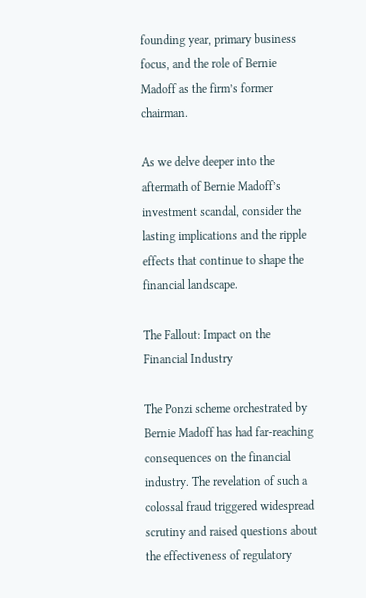founding year, primary business focus, and the role of Bernie Madoff as the firm’s former chairman.

As we delve deeper into the aftermath of Bernie Madoff’s investment scandal, consider the lasting implications and the ripple effects that continue to shape the financial landscape.

The Fallout: Impact on the Financial Industry

The Ponzi scheme orchestrated by Bernie Madoff has had far-reaching consequences on the financial industry. The revelation of such a colossal fraud triggered widespread scrutiny and raised questions about the effectiveness of regulatory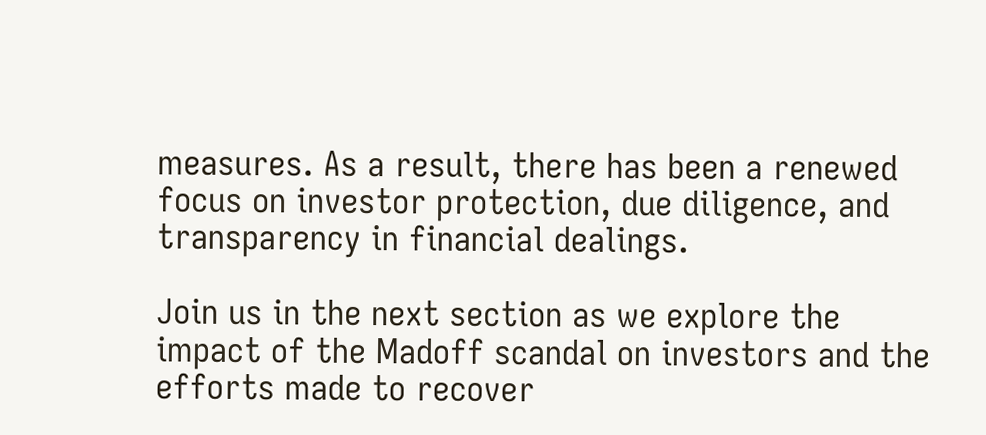measures. As a result, there has been a renewed focus on investor protection, due diligence, and transparency in financial dealings.

Join us in the next section as we explore the impact of the Madoff scandal on investors and the efforts made to recover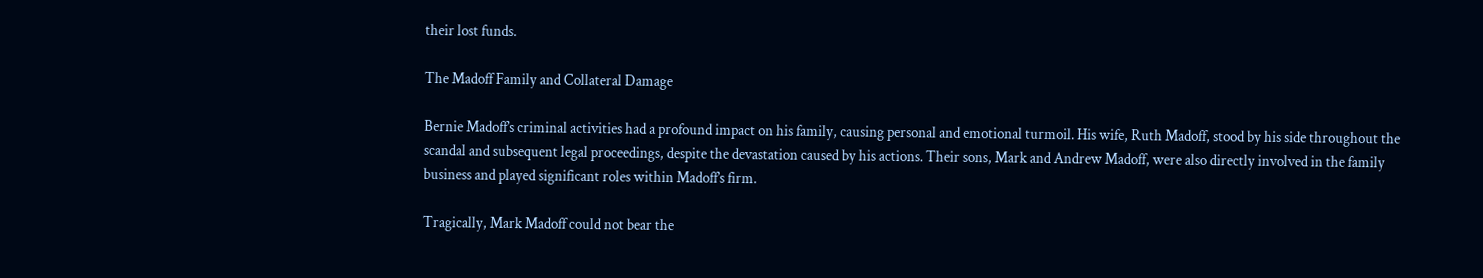their lost funds.

The Madoff Family and Collateral Damage

Bernie Madoff’s criminal activities had a profound impact on his family, causing personal and emotional turmoil. His wife, Ruth Madoff, stood by his side throughout the scandal and subsequent legal proceedings, despite the devastation caused by his actions. Their sons, Mark and Andrew Madoff, were also directly involved in the family business and played significant roles within Madoff’s firm.

Tragically, Mark Madoff could not bear the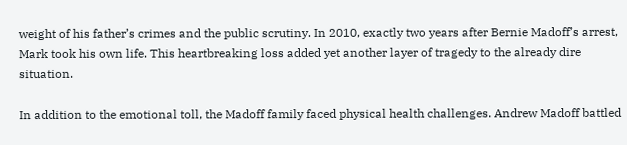weight of his father’s crimes and the public scrutiny. In 2010, exactly two years after Bernie Madoff’s arrest, Mark took his own life. This heartbreaking loss added yet another layer of tragedy to the already dire situation.

In addition to the emotional toll, the Madoff family faced physical health challenges. Andrew Madoff battled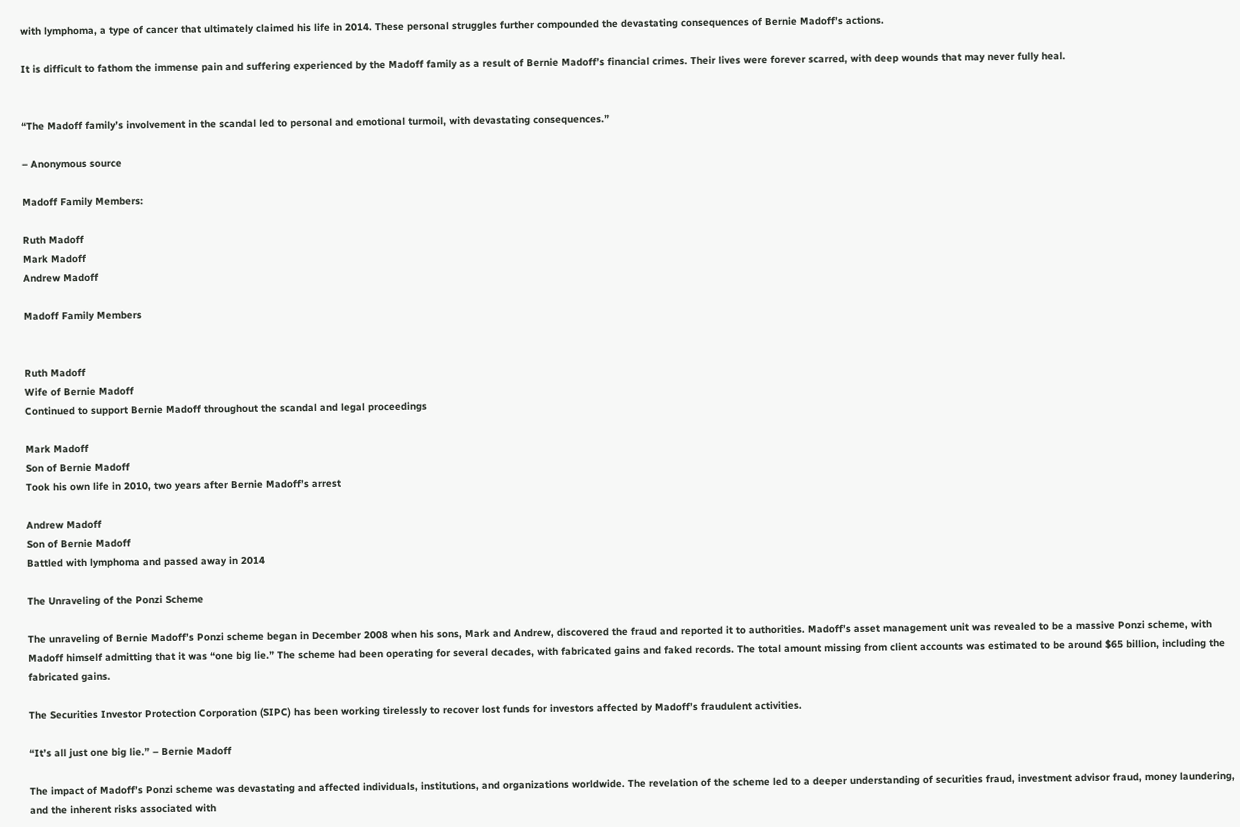with lymphoma, a type of cancer that ultimately claimed his life in 2014. These personal struggles further compounded the devastating consequences of Bernie Madoff’s actions.

It is difficult to fathom the immense pain and suffering experienced by the Madoff family as a result of Bernie Madoff’s financial crimes. Their lives were forever scarred, with deep wounds that may never fully heal.


“The Madoff family’s involvement in the scandal led to personal and emotional turmoil, with devastating consequences.”

– Anonymous source

Madoff Family Members:

Ruth Madoff
Mark Madoff
Andrew Madoff

Madoff Family Members


Ruth Madoff
Wife of Bernie Madoff
Continued to support Bernie Madoff throughout the scandal and legal proceedings

Mark Madoff
Son of Bernie Madoff
Took his own life in 2010, two years after Bernie Madoff’s arrest

Andrew Madoff
Son of Bernie Madoff
Battled with lymphoma and passed away in 2014

The Unraveling of the Ponzi Scheme

The unraveling of Bernie Madoff’s Ponzi scheme began in December 2008 when his sons, Mark and Andrew, discovered the fraud and reported it to authorities. Madoff’s asset management unit was revealed to be a massive Ponzi scheme, with Madoff himself admitting that it was “one big lie.” The scheme had been operating for several decades, with fabricated gains and faked records. The total amount missing from client accounts was estimated to be around $65 billion, including the fabricated gains.

The Securities Investor Protection Corporation (SIPC) has been working tirelessly to recover lost funds for investors affected by Madoff’s fraudulent activities.

“It’s all just one big lie.” – Bernie Madoff

The impact of Madoff’s Ponzi scheme was devastating and affected individuals, institutions, and organizations worldwide. The revelation of the scheme led to a deeper understanding of securities fraud, investment advisor fraud, money laundering, and the inherent risks associated with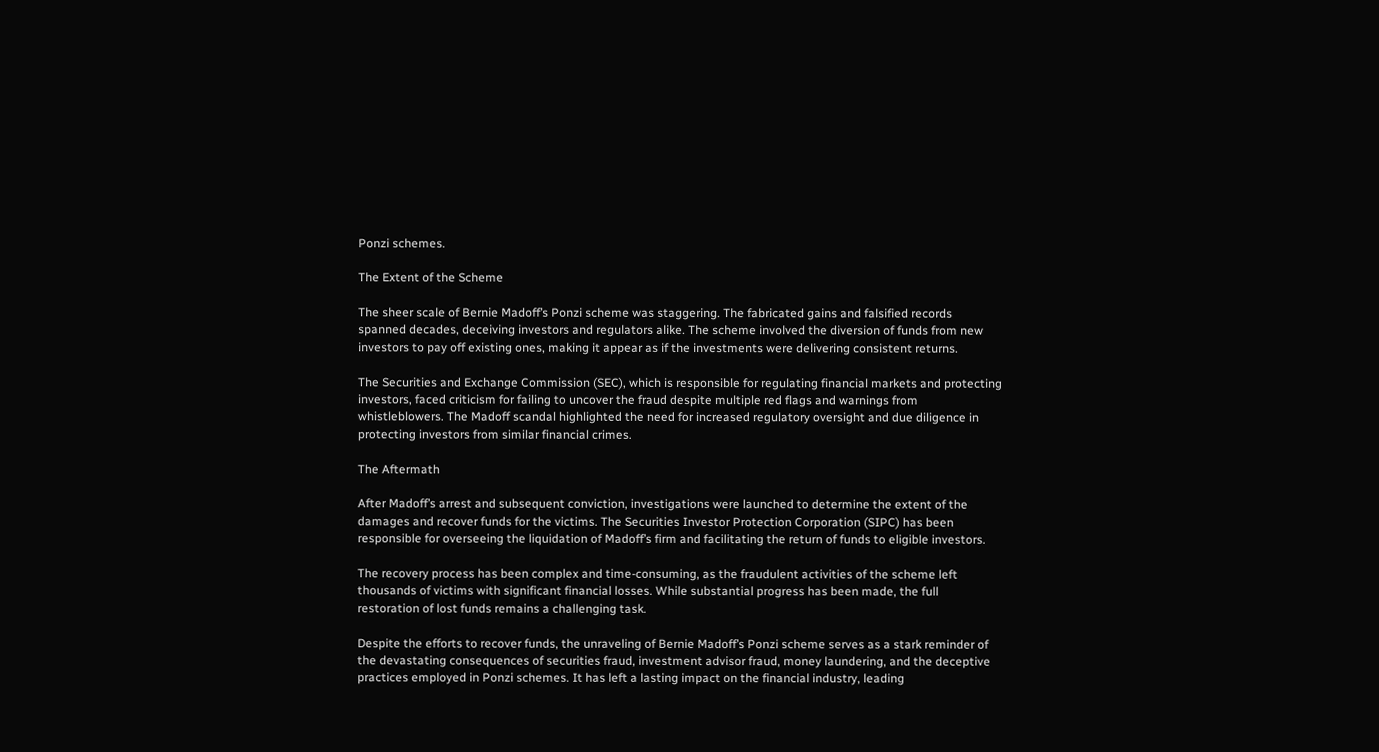Ponzi schemes.

The Extent of the Scheme

The sheer scale of Bernie Madoff’s Ponzi scheme was staggering. The fabricated gains and falsified records spanned decades, deceiving investors and regulators alike. The scheme involved the diversion of funds from new investors to pay off existing ones, making it appear as if the investments were delivering consistent returns.

The Securities and Exchange Commission (SEC), which is responsible for regulating financial markets and protecting investors, faced criticism for failing to uncover the fraud despite multiple red flags and warnings from whistleblowers. The Madoff scandal highlighted the need for increased regulatory oversight and due diligence in protecting investors from similar financial crimes.

The Aftermath

After Madoff’s arrest and subsequent conviction, investigations were launched to determine the extent of the damages and recover funds for the victims. The Securities Investor Protection Corporation (SIPC) has been responsible for overseeing the liquidation of Madoff’s firm and facilitating the return of funds to eligible investors.

The recovery process has been complex and time-consuming, as the fraudulent activities of the scheme left thousands of victims with significant financial losses. While substantial progress has been made, the full restoration of lost funds remains a challenging task.

Despite the efforts to recover funds, the unraveling of Bernie Madoff’s Ponzi scheme serves as a stark reminder of the devastating consequences of securities fraud, investment advisor fraud, money laundering, and the deceptive practices employed in Ponzi schemes. It has left a lasting impact on the financial industry, leading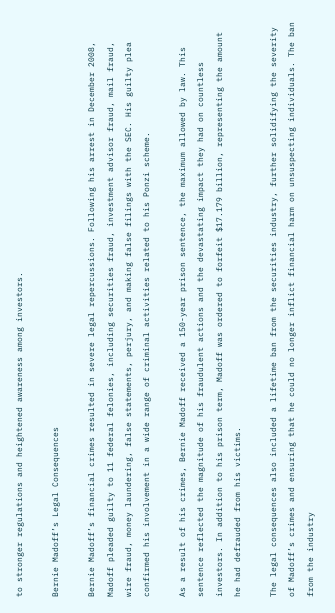to stronger regulations and heightened awareness among investors.

Bernie Madoff’s Legal Consequences

Bernie Madoff’s financial crimes resulted in severe legal repercussions. Following his arrest in December 2008, Madoff pleaded guilty to 11 federal felonies, including securities fraud, investment advisor fraud, mail fraud, wire fraud, money laundering, false statements, perjury, and making false filings with the SEC. His guilty plea confirmed his involvement in a wide range of criminal activities related to his Ponzi scheme.

As a result of his crimes, Bernie Madoff received a 150-year prison sentence, the maximum allowed by law. This sentence reflected the magnitude of his fraudulent actions and the devastating impact they had on countless investors. In addition to his prison term, Madoff was ordered to forfeit $17.179 billion, representing the amount he had defrauded from his victims.

The legal consequences also included a lifetime ban from the securities industry, further solidifying the severity of Madoff’s crimes and ensuring that he could no longer inflict financial harm on unsuspecting individuals. The ban from the industry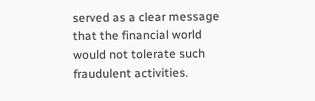served as a clear message that the financial world would not tolerate such fraudulent activities.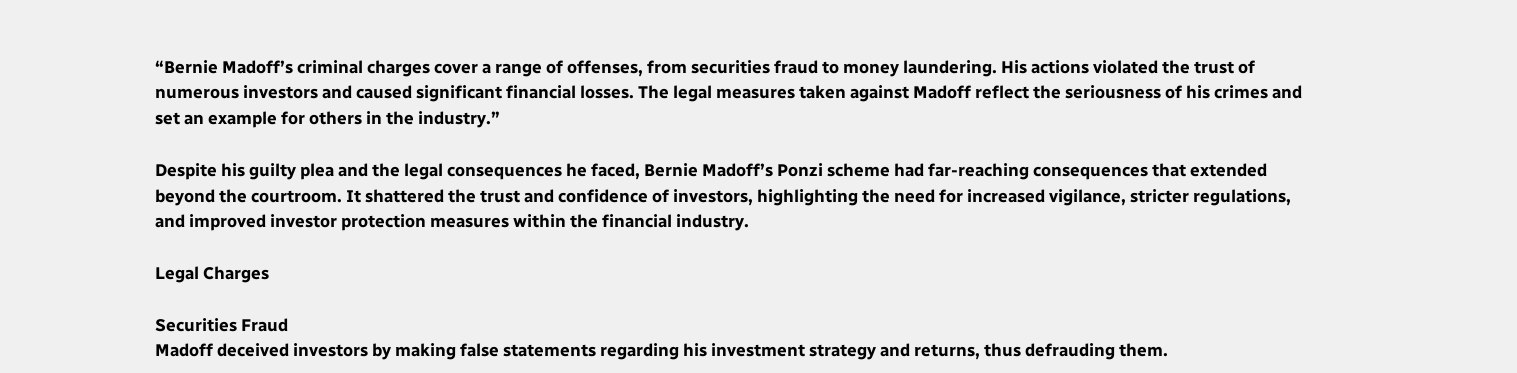“Bernie Madoff’s criminal charges cover a range of offenses, from securities fraud to money laundering. His actions violated the trust of numerous investors and caused significant financial losses. The legal measures taken against Madoff reflect the seriousness of his crimes and set an example for others in the industry.”

Despite his guilty plea and the legal consequences he faced, Bernie Madoff’s Ponzi scheme had far-reaching consequences that extended beyond the courtroom. It shattered the trust and confidence of investors, highlighting the need for increased vigilance, stricter regulations, and improved investor protection measures within the financial industry.

Legal Charges

Securities Fraud
Madoff deceived investors by making false statements regarding his investment strategy and returns, thus defrauding them.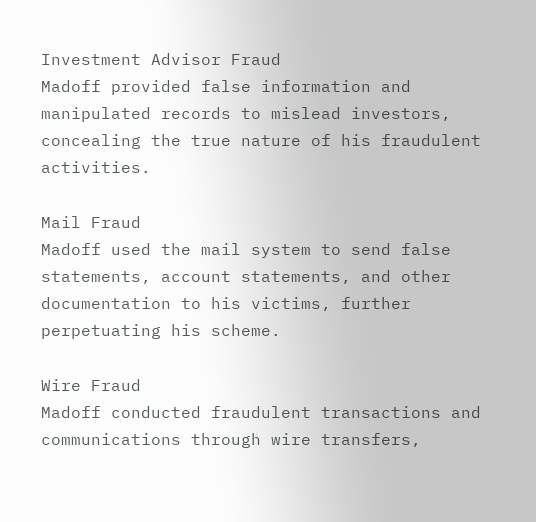Investment Advisor Fraud
Madoff provided false information and manipulated records to mislead investors, concealing the true nature of his fraudulent activities.

Mail Fraud
Madoff used the mail system to send false statements, account statements, and other documentation to his victims, further perpetuating his scheme.

Wire Fraud
Madoff conducted fraudulent transactions and communications through wire transfers,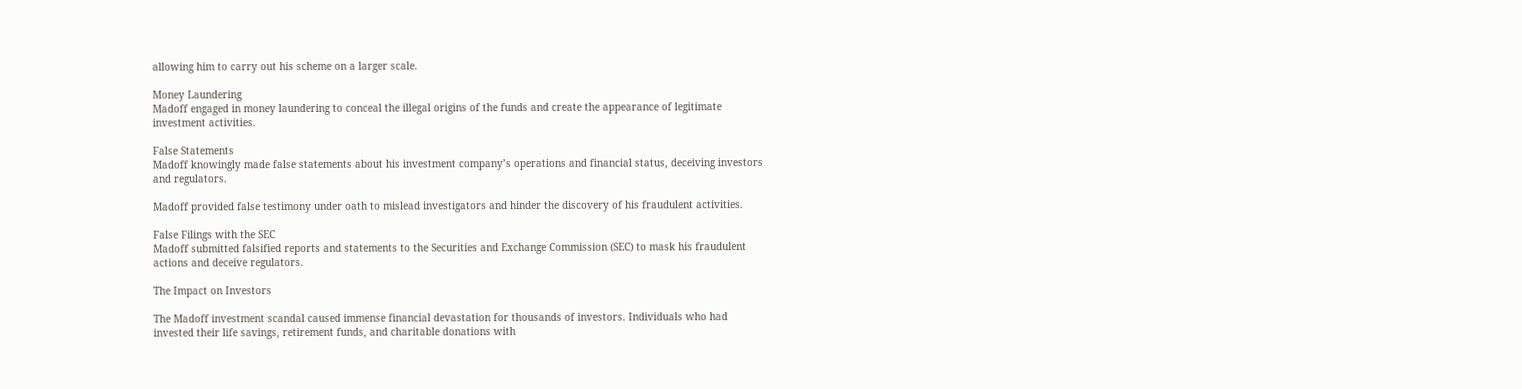allowing him to carry out his scheme on a larger scale.

Money Laundering
Madoff engaged in money laundering to conceal the illegal origins of the funds and create the appearance of legitimate investment activities.

False Statements
Madoff knowingly made false statements about his investment company’s operations and financial status, deceiving investors and regulators.

Madoff provided false testimony under oath to mislead investigators and hinder the discovery of his fraudulent activities.

False Filings with the SEC
Madoff submitted falsified reports and statements to the Securities and Exchange Commission (SEC) to mask his fraudulent actions and deceive regulators.

The Impact on Investors

The Madoff investment scandal caused immense financial devastation for thousands of investors. Individuals who had invested their life savings, retirement funds, and charitable donations with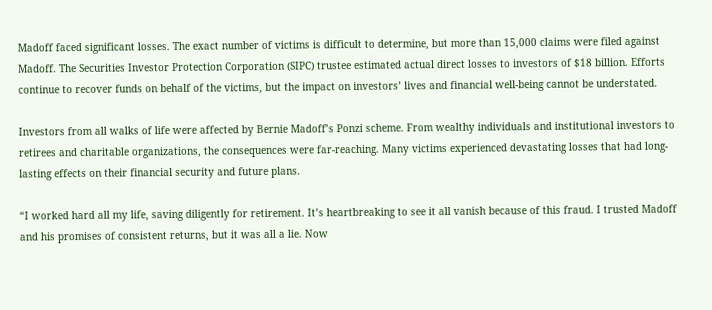Madoff faced significant losses. The exact number of victims is difficult to determine, but more than 15,000 claims were filed against Madoff. The Securities Investor Protection Corporation (SIPC) trustee estimated actual direct losses to investors of $18 billion. Efforts continue to recover funds on behalf of the victims, but the impact on investors’ lives and financial well-being cannot be understated.

Investors from all walks of life were affected by Bernie Madoff’s Ponzi scheme. From wealthy individuals and institutional investors to retirees and charitable organizations, the consequences were far-reaching. Many victims experienced devastating losses that had long-lasting effects on their financial security and future plans.

“I worked hard all my life, saving diligently for retirement. It’s heartbreaking to see it all vanish because of this fraud. I trusted Madoff and his promises of consistent returns, but it was all a lie. Now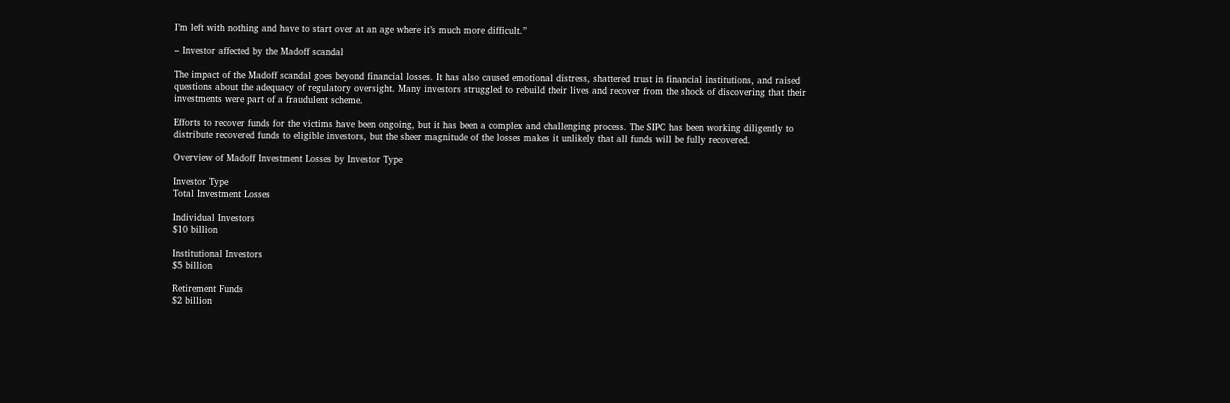I’m left with nothing and have to start over at an age where it’s much more difficult.”

– Investor affected by the Madoff scandal

The impact of the Madoff scandal goes beyond financial losses. It has also caused emotional distress, shattered trust in financial institutions, and raised questions about the adequacy of regulatory oversight. Many investors struggled to rebuild their lives and recover from the shock of discovering that their investments were part of a fraudulent scheme.

Efforts to recover funds for the victims have been ongoing, but it has been a complex and challenging process. The SIPC has been working diligently to distribute recovered funds to eligible investors, but the sheer magnitude of the losses makes it unlikely that all funds will be fully recovered.

Overview of Madoff Investment Losses by Investor Type

Investor Type
Total Investment Losses

Individual Investors
$10 billion

Institutional Investors
$5 billion

Retirement Funds
$2 billion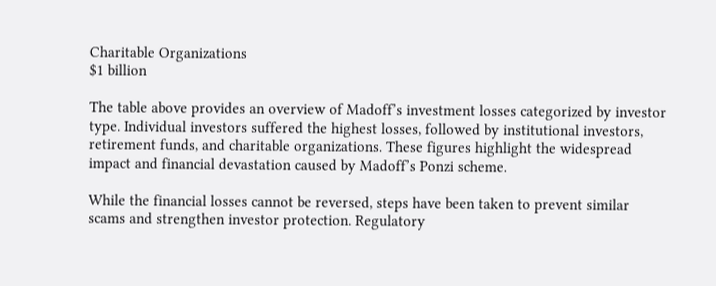Charitable Organizations
$1 billion

The table above provides an overview of Madoff’s investment losses categorized by investor type. Individual investors suffered the highest losses, followed by institutional investors, retirement funds, and charitable organizations. These figures highlight the widespread impact and financial devastation caused by Madoff’s Ponzi scheme.

While the financial losses cannot be reversed, steps have been taken to prevent similar scams and strengthen investor protection. Regulatory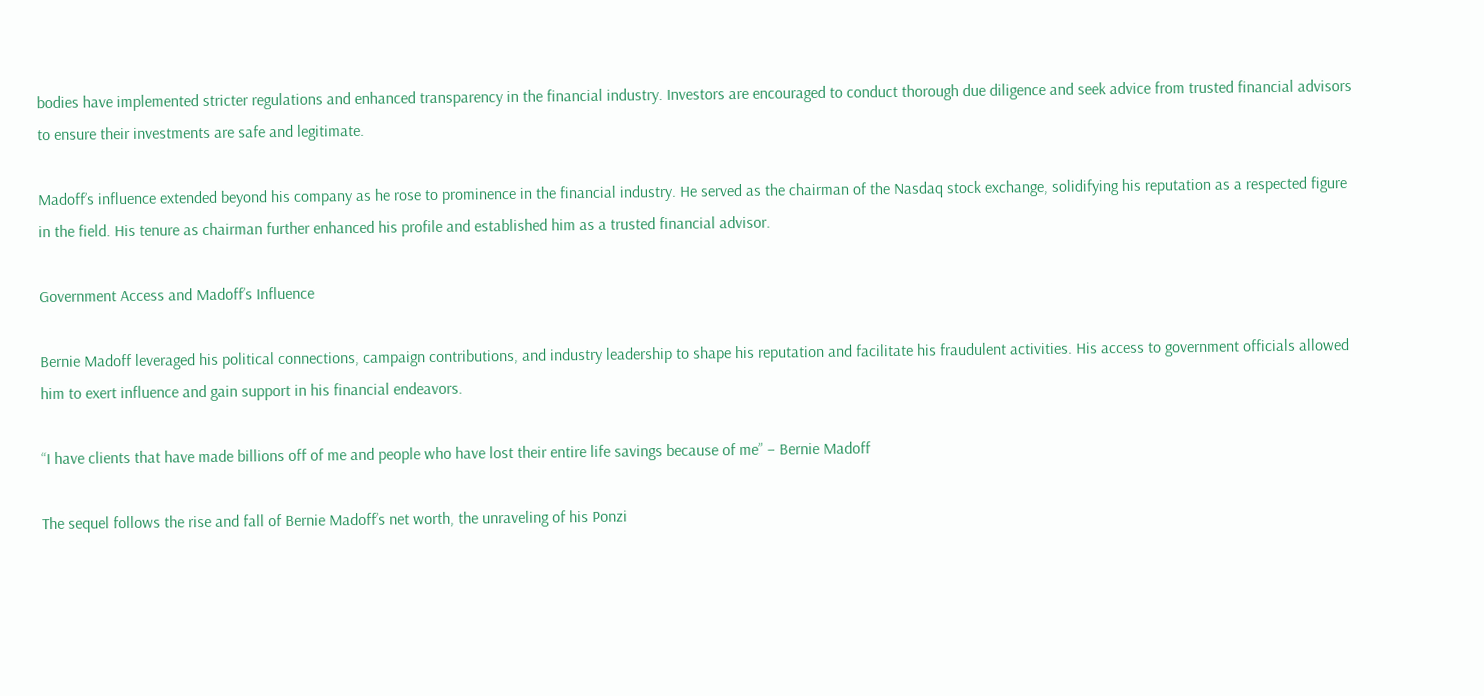bodies have implemented stricter regulations and enhanced transparency in the financial industry. Investors are encouraged to conduct thorough due diligence and seek advice from trusted financial advisors to ensure their investments are safe and legitimate.

Madoff’s influence extended beyond his company as he rose to prominence in the financial industry. He served as the chairman of the Nasdaq stock exchange, solidifying his reputation as a respected figure in the field. His tenure as chairman further enhanced his profile and established him as a trusted financial advisor.

Government Access and Madoff’s Influence

Bernie Madoff leveraged his political connections, campaign contributions, and industry leadership to shape his reputation and facilitate his fraudulent activities. His access to government officials allowed him to exert influence and gain support in his financial endeavors.

“I have clients that have made billions off of me and people who have lost their entire life savings because of me” – Bernie Madoff

The sequel follows the rise and fall of Bernie Madoff’s net worth, the unraveling of his Ponzi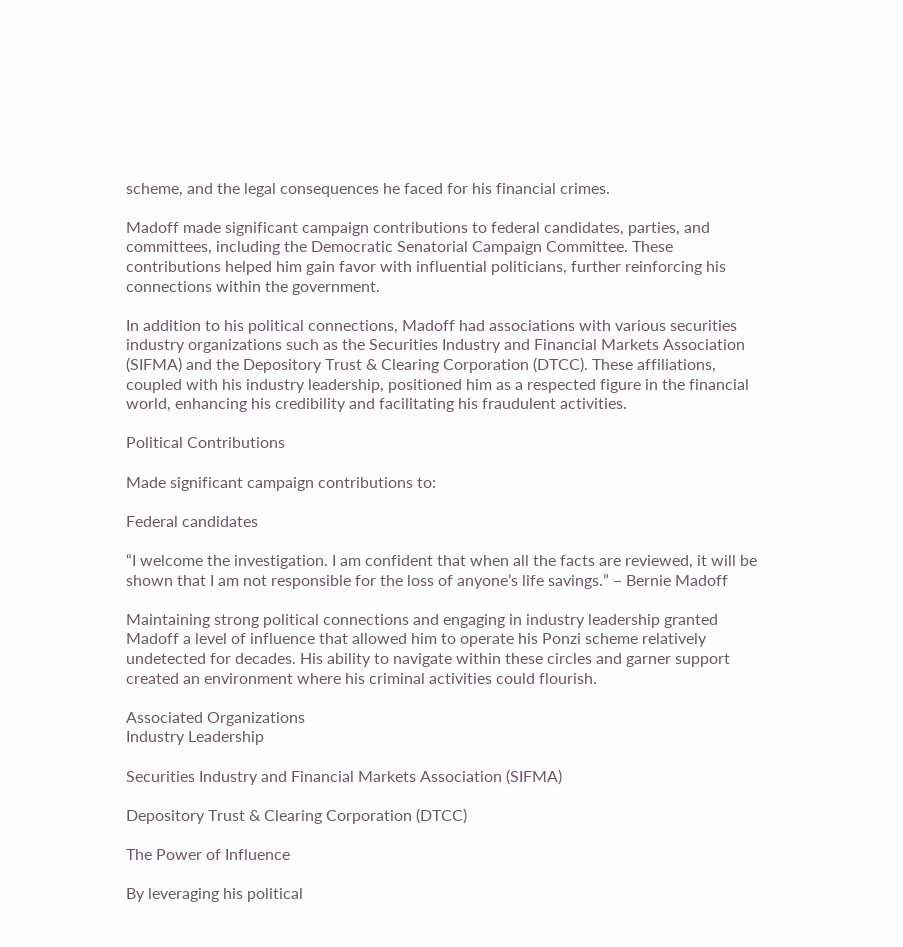scheme, and the legal consequences he faced for his financial crimes.

Madoff made significant campaign contributions to federal candidates, parties, and committees, including the Democratic Senatorial Campaign Committee. These contributions helped him gain favor with influential politicians, further reinforcing his connections within the government.

In addition to his political connections, Madoff had associations with various securities industry organizations such as the Securities Industry and Financial Markets Association (SIFMA) and the Depository Trust & Clearing Corporation (DTCC). These affiliations, coupled with his industry leadership, positioned him as a respected figure in the financial world, enhancing his credibility and facilitating his fraudulent activities.

Political Contributions

Made significant campaign contributions to:

Federal candidates

“I welcome the investigation. I am confident that when all the facts are reviewed, it will be shown that I am not responsible for the loss of anyone’s life savings.” – Bernie Madoff

Maintaining strong political connections and engaging in industry leadership granted Madoff a level of influence that allowed him to operate his Ponzi scheme relatively undetected for decades. His ability to navigate within these circles and garner support created an environment where his criminal activities could flourish.

Associated Organizations
Industry Leadership

Securities Industry and Financial Markets Association (SIFMA)

Depository Trust & Clearing Corporation (DTCC)

The Power of Influence

By leveraging his political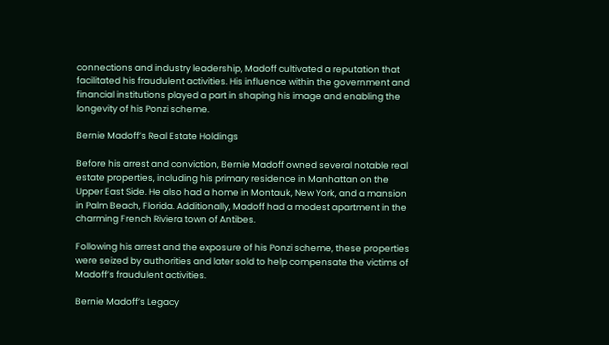connections and industry leadership, Madoff cultivated a reputation that facilitated his fraudulent activities. His influence within the government and financial institutions played a part in shaping his image and enabling the longevity of his Ponzi scheme.

Bernie Madoff’s Real Estate Holdings

Before his arrest and conviction, Bernie Madoff owned several notable real estate properties, including his primary residence in Manhattan on the Upper East Side. He also had a home in Montauk, New York, and a mansion in Palm Beach, Florida. Additionally, Madoff had a modest apartment in the charming French Riviera town of Antibes.

Following his arrest and the exposure of his Ponzi scheme, these properties were seized by authorities and later sold to help compensate the victims of Madoff’s fraudulent activities.

Bernie Madoff’s Legacy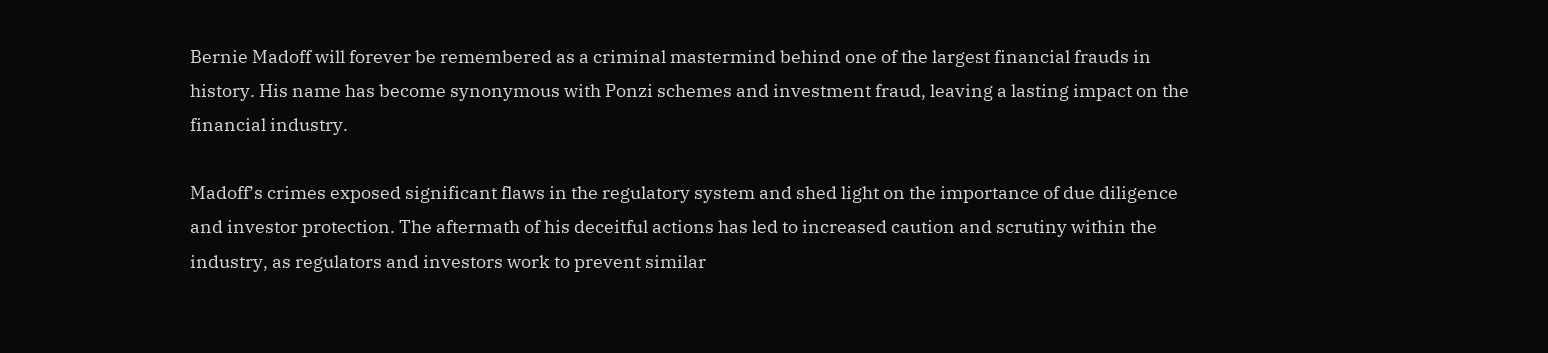Bernie Madoff will forever be remembered as a criminal mastermind behind one of the largest financial frauds in history. His name has become synonymous with Ponzi schemes and investment fraud, leaving a lasting impact on the financial industry.

Madoff’s crimes exposed significant flaws in the regulatory system and shed light on the importance of due diligence and investor protection. The aftermath of his deceitful actions has led to increased caution and scrutiny within the industry, as regulators and investors work to prevent similar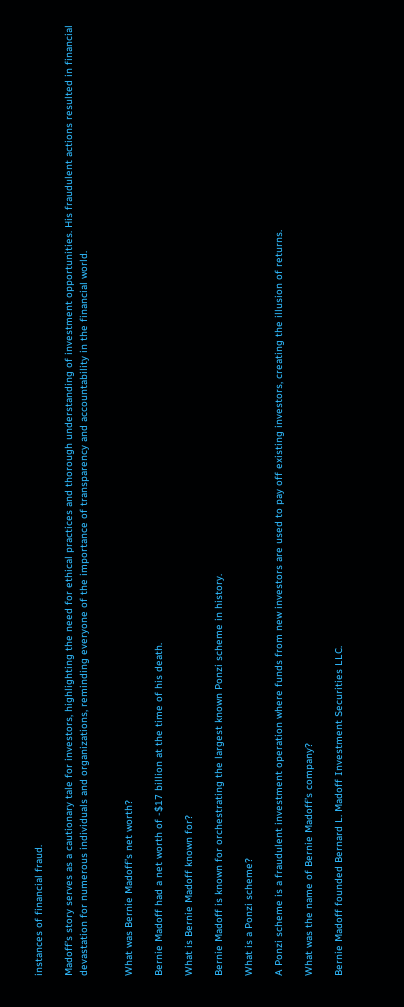instances of financial fraud.

Madoff’s story serves as a cautionary tale for investors, highlighting the need for ethical practices and thorough understanding of investment opportunities. His fraudulent actions resulted in financial devastation for numerous individuals and organizations, reminding everyone of the importance of transparency and accountability in the financial world.


What was Bernie Madoff’s net worth?

Bernie Madoff had a net worth of -$17 billion at the time of his death.

What is Bernie Madoff known for?

Bernie Madoff is known for orchestrating the largest known Ponzi scheme in history.

What is a Ponzi scheme?

A Ponzi scheme is a fraudulent investment operation where funds from new investors are used to pay off existing investors, creating the illusion of returns.

What was the name of Bernie Madoff’s company?

Bernie Madoff founded Bernard L. Madoff Investment Securities LLC.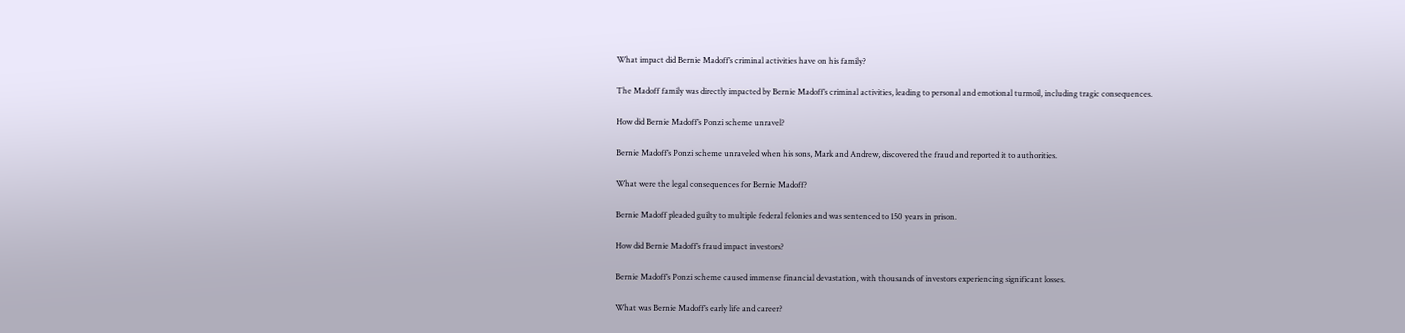What impact did Bernie Madoff’s criminal activities have on his family?

The Madoff family was directly impacted by Bernie Madoff’s criminal activities, leading to personal and emotional turmoil, including tragic consequences.

How did Bernie Madoff’s Ponzi scheme unravel?

Bernie Madoff’s Ponzi scheme unraveled when his sons, Mark and Andrew, discovered the fraud and reported it to authorities.

What were the legal consequences for Bernie Madoff?

Bernie Madoff pleaded guilty to multiple federal felonies and was sentenced to 150 years in prison.

How did Bernie Madoff’s fraud impact investors?

Bernie Madoff’s Ponzi scheme caused immense financial devastation, with thousands of investors experiencing significant losses.

What was Bernie Madoff’s early life and career?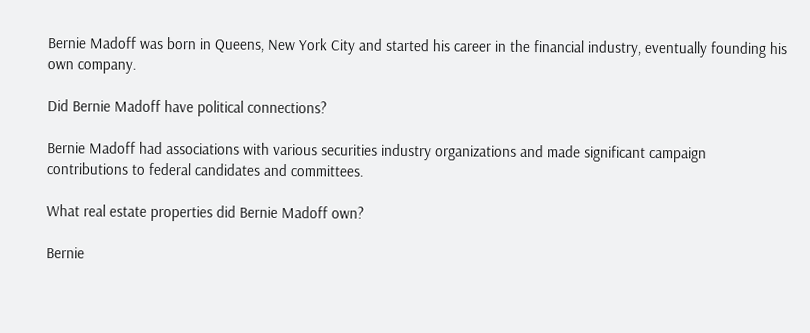Bernie Madoff was born in Queens, New York City and started his career in the financial industry, eventually founding his own company.

Did Bernie Madoff have political connections?

Bernie Madoff had associations with various securities industry organizations and made significant campaign contributions to federal candidates and committees.

What real estate properties did Bernie Madoff own?

Bernie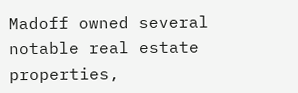Madoff owned several notable real estate properties,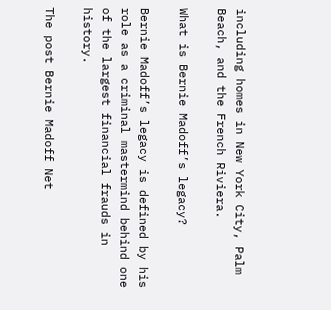including homes in New York City, Palm Beach, and the French Riviera.

What is Bernie Madoff’s legacy?

Bernie Madoff’s legacy is defined by his role as a criminal mastermind behind one of the largest financial frauds in history.

The post Bernie Madoff Net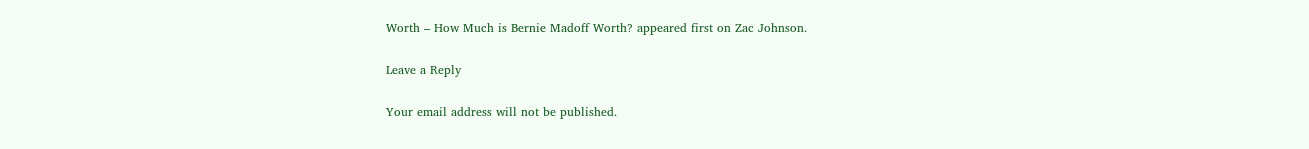Worth – How Much is Bernie Madoff Worth? appeared first on Zac Johnson.

Leave a Reply

Your email address will not be published.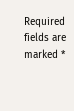Required fields are marked *